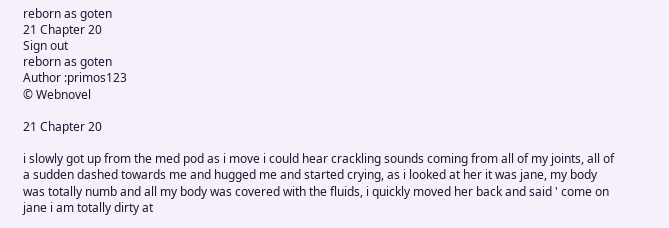reborn as goten
21 Chapter 20
Sign out
reborn as goten
Author :primos123
© Webnovel

21 Chapter 20

i slowly got up from the med pod as i move i could hear crackling sounds coming from all of my joints, all of a sudden dashed towards me and hugged me and started crying, as i looked at her it was jane, my body was totally numb and all my body was covered with the fluids, i quickly moved her back and said ' come on jane i am totally dirty at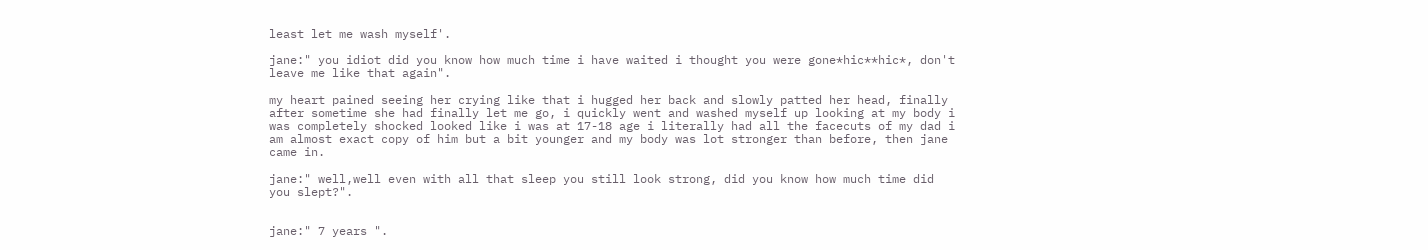least let me wash myself'.

jane:" you idiot did you know how much time i have waited i thought you were gone*hic**hic*, don't leave me like that again".

my heart pained seeing her crying like that i hugged her back and slowly patted her head, finally after sometime she had finally let me go, i quickly went and washed myself up looking at my body i was completely shocked looked like i was at 17-18 age i literally had all the facecuts of my dad i am almost exact copy of him but a bit younger and my body was lot stronger than before, then jane came in.

jane:" well,well even with all that sleep you still look strong, did you know how much time did you slept?".


jane:" 7 years ".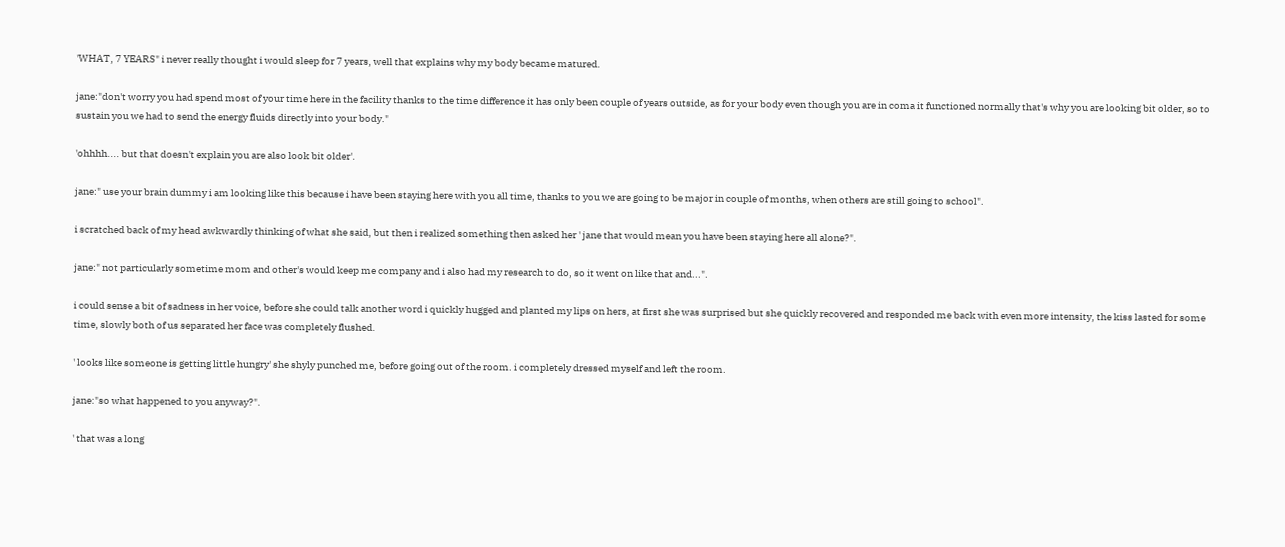'WHAT, 7 YEARS" i never really thought i would sleep for 7 years, well that explains why my body became matured.

jane:"don't worry you had spend most of your time here in the facility thanks to the time difference it has only been couple of years outside, as for your body even though you are in coma it functioned normally that's why you are looking bit older, so to sustain you we had to send the energy fluids directly into your body."

'ohhhh.... but that doesn't explain you are also look bit older'.

jane:" use your brain dummy i am looking like this because i have been staying here with you all time, thanks to you we are going to be major in couple of months, when others are still going to school".

i scratched back of my head awkwardly thinking of what she said, but then i realized something then asked her ' jane that would mean you have been staying here all alone?".

jane:" not particularly sometime mom and other's would keep me company and i also had my research to do, so it went on like that and...".

i could sense a bit of sadness in her voice, before she could talk another word i quickly hugged and planted my lips on hers, at first she was surprised but she quickly recovered and responded me back with even more intensity, the kiss lasted for some time, slowly both of us separated her face was completely flushed.

' looks like someone is getting little hungry' she shyly punched me, before going out of the room. i completely dressed myself and left the room.

jane:"so what happened to you anyway?".

' that was a long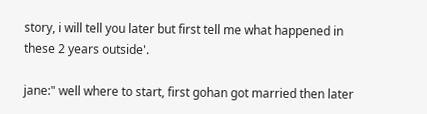story, i will tell you later but first tell me what happened in these 2 years outside'.

jane:" well where to start, first gohan got married then later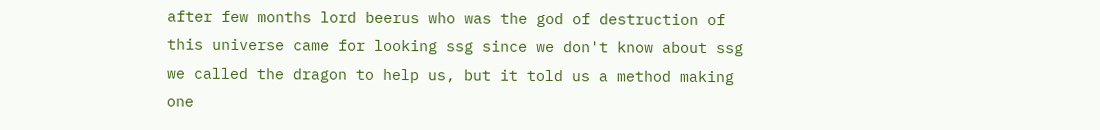after few months lord beerus who was the god of destruction of this universe came for looking ssg since we don't know about ssg we called the dragon to help us, but it told us a method making one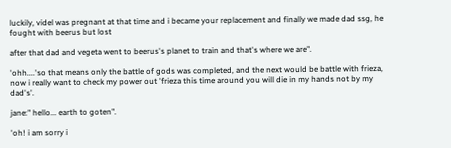luckily, videl was pregnant at that time and i became your replacement and finally we made dad ssg, he fought with beerus but lost

after that dad and vegeta went to beerus's planet to train and that's where we are".

'ohh....'so that means only the battle of gods was completed, and the next would be battle with frieza, now i really want to check my power out 'frieza this time around you will die in my hands not by my dad's'.

jane:" hello... earth to goten".

'oh! i am sorry i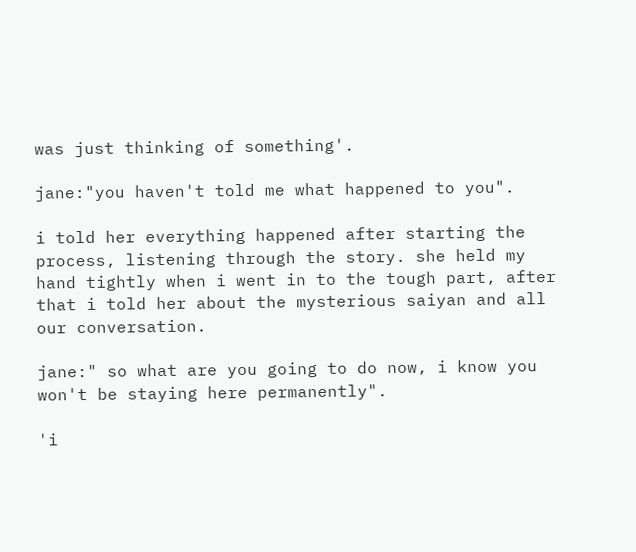was just thinking of something'.

jane:"you haven't told me what happened to you".

i told her everything happened after starting the process, listening through the story. she held my hand tightly when i went in to the tough part, after that i told her about the mysterious saiyan and all our conversation.

jane:" so what are you going to do now, i know you won't be staying here permanently".

'i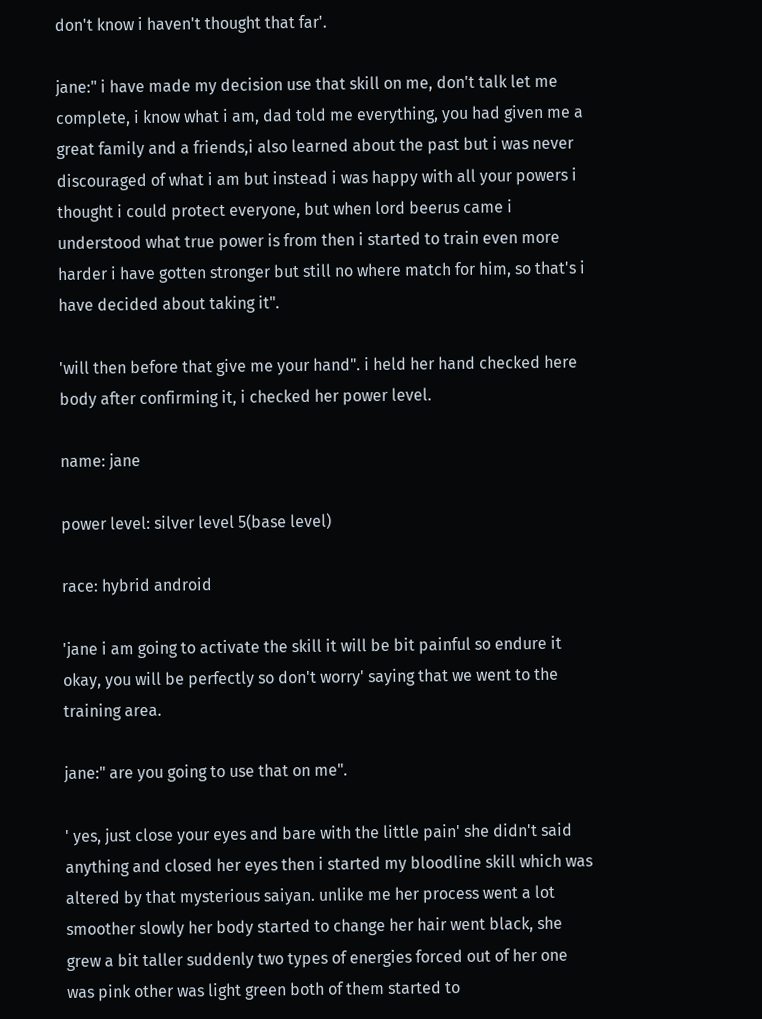don't know i haven't thought that far'.

jane:" i have made my decision use that skill on me, don't talk let me complete, i know what i am, dad told me everything, you had given me a great family and a friends,i also learned about the past but i was never discouraged of what i am but instead i was happy with all your powers i thought i could protect everyone, but when lord beerus came i understood what true power is from then i started to train even more harder i have gotten stronger but still no where match for him, so that's i have decided about taking it".

'will then before that give me your hand". i held her hand checked here body after confirming it, i checked her power level.

name: jane

power level: silver level 5(base level)

race: hybrid android

'jane i am going to activate the skill it will be bit painful so endure it okay, you will be perfectly so don't worry' saying that we went to the training area.

jane:" are you going to use that on me".

' yes, just close your eyes and bare with the little pain' she didn't said anything and closed her eyes then i started my bloodline skill which was altered by that mysterious saiyan. unlike me her process went a lot smoother slowly her body started to change her hair went black, she grew a bit taller suddenly two types of energies forced out of her one was pink other was light green both of them started to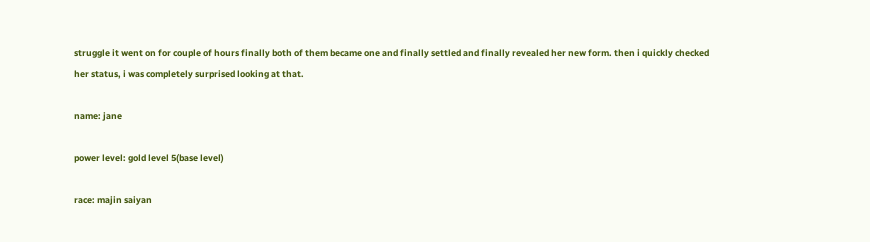struggle it went on for couple of hours finally both of them became one and finally settled and finally revealed her new form. then i quickly checked her status, i was completely surprised looking at that.

name: jane

power level: gold level 5(base level)

race: majin saiyan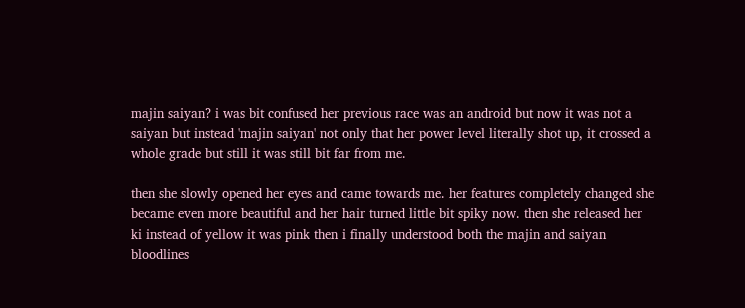majin saiyan? i was bit confused her previous race was an android but now it was not a saiyan but instead 'majin saiyan' not only that her power level literally shot up, it crossed a whole grade but still it was still bit far from me.

then she slowly opened her eyes and came towards me. her features completely changed she became even more beautiful and her hair turned little bit spiky now. then she released her ki instead of yellow it was pink then i finally understood both the majin and saiyan bloodlines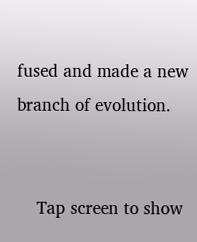fused and made a new branch of evolution.


    Tap screen to show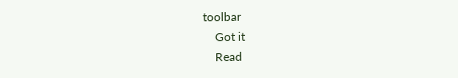toolbar
    Got it
    Read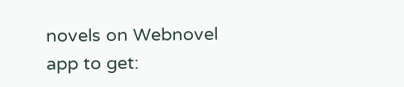novels on Webnovel app to get: